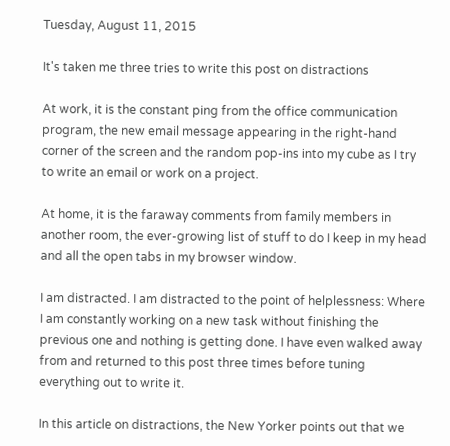Tuesday, August 11, 2015

It's taken me three tries to write this post on distractions

At work, it is the constant ping from the office communication program, the new email message appearing in the right-hand corner of the screen and the random pop-ins into my cube as I try to write an email or work on a project.

At home, it is the faraway comments from family members in another room, the ever-growing list of stuff to do I keep in my head and all the open tabs in my browser window.

I am distracted. I am distracted to the point of helplessness: Where I am constantly working on a new task without finishing the previous one and nothing is getting done. I have even walked away from and returned to this post three times before tuning everything out to write it.

In this article on distractions, the New Yorker points out that we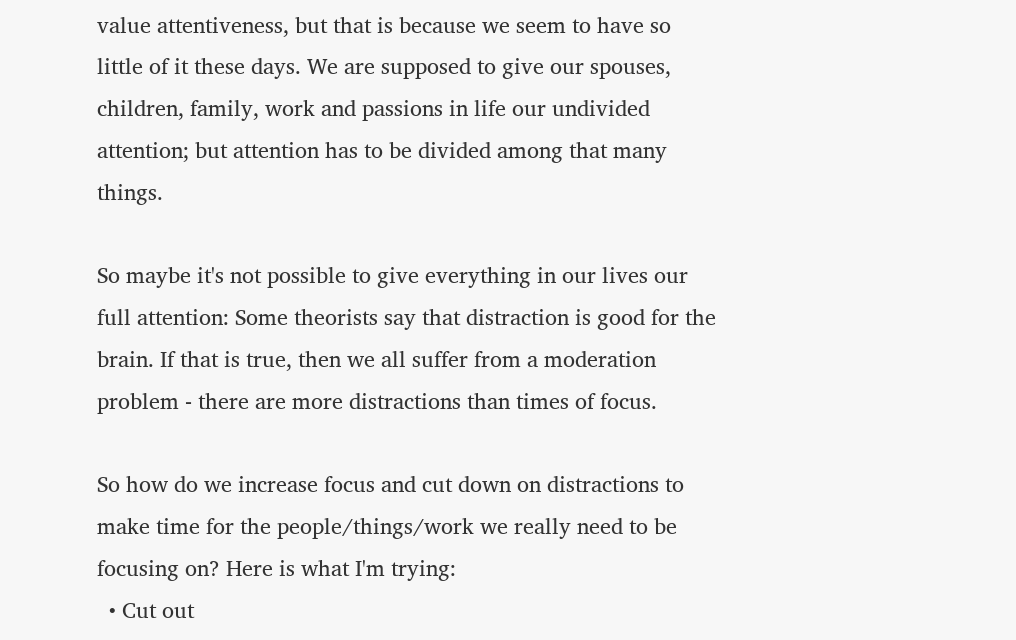value attentiveness, but that is because we seem to have so little of it these days. We are supposed to give our spouses, children, family, work and passions in life our undivided attention; but attention has to be divided among that many things.

So maybe it's not possible to give everything in our lives our full attention: Some theorists say that distraction is good for the brain. If that is true, then we all suffer from a moderation problem - there are more distractions than times of focus.

So how do we increase focus and cut down on distractions to make time for the people/things/work we really need to be focusing on? Here is what I'm trying:
  • Cut out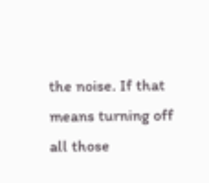the noise. If that means turning off all those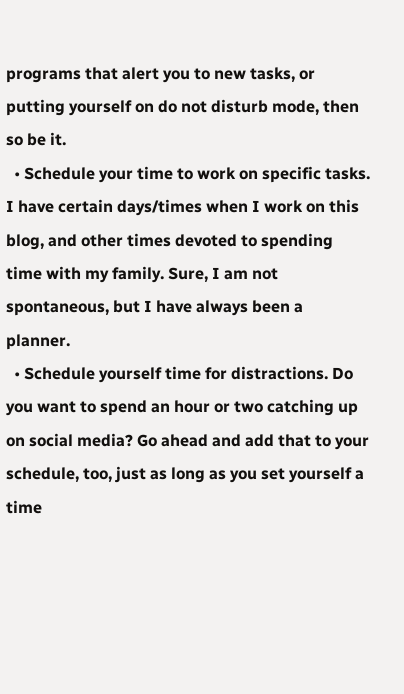programs that alert you to new tasks, or putting yourself on do not disturb mode, then so be it.
  • Schedule your time to work on specific tasks. I have certain days/times when I work on this blog, and other times devoted to spending time with my family. Sure, I am not spontaneous, but I have always been a planner.
  • Schedule yourself time for distractions. Do you want to spend an hour or two catching up on social media? Go ahead and add that to your schedule, too, just as long as you set yourself a time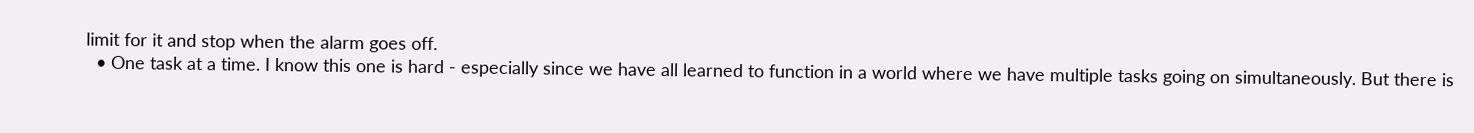limit for it and stop when the alarm goes off.
  • One task at a time. I know this one is hard - especially since we have all learned to function in a world where we have multiple tasks going on simultaneously. But there is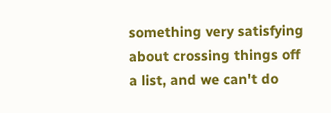something very satisfying about crossing things off a list, and we can't do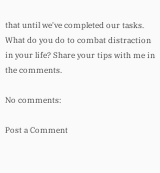that until we've completed our tasks.
What do you do to combat distraction in your life? Share your tips with me in the comments.

No comments:

Post a Comment